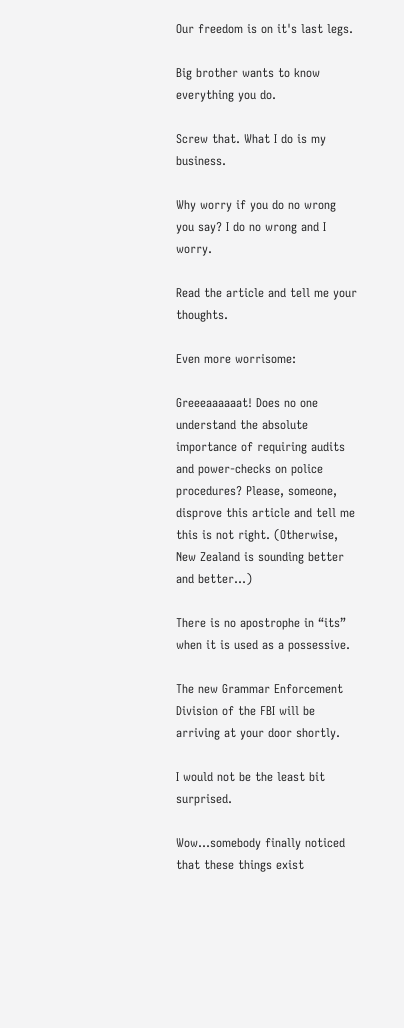Our freedom is on it's last legs.

Big brother wants to know everything you do.

Screw that. What I do is my business.

Why worry if you do no wrong you say? I do no wrong and I worry.

Read the article and tell me your thoughts.

Even more worrisome:

Greeeaaaaaat! Does no one understand the absolute importance of requiring audits and power-checks on police procedures? Please, someone, disprove this article and tell me this is not right. (Otherwise, New Zealand is sounding better and better…)

There is no apostrophe in “its” when it is used as a possessive.

The new Grammar Enforcement Division of the FBI will be arriving at your door shortly.

I would not be the least bit surprised.

Wow…somebody finally noticed that these things exist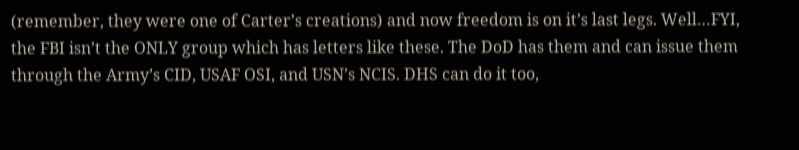(remember, they were one of Carter’s creations) and now freedom is on it’s last legs. Well…FYI, the FBI isn’t the ONLY group which has letters like these. The DoD has them and can issue them through the Army’s CID, USAF OSI, and USN’s NCIS. DHS can do it too,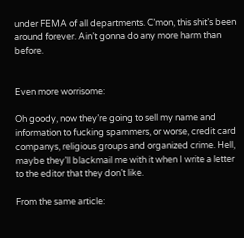under FEMA of all departments. C’mon, this shit’s been around forever. Ain’t gonna do any more harm than before.


Even more worrisome:

Oh goody, now they’re going to sell my name and information to fucking spammers, or worse, credit card companys, religious groups and organized crime. Hell, maybe they’ll blackmail me with it when I write a letter to the editor that they don’t like.

From the same article: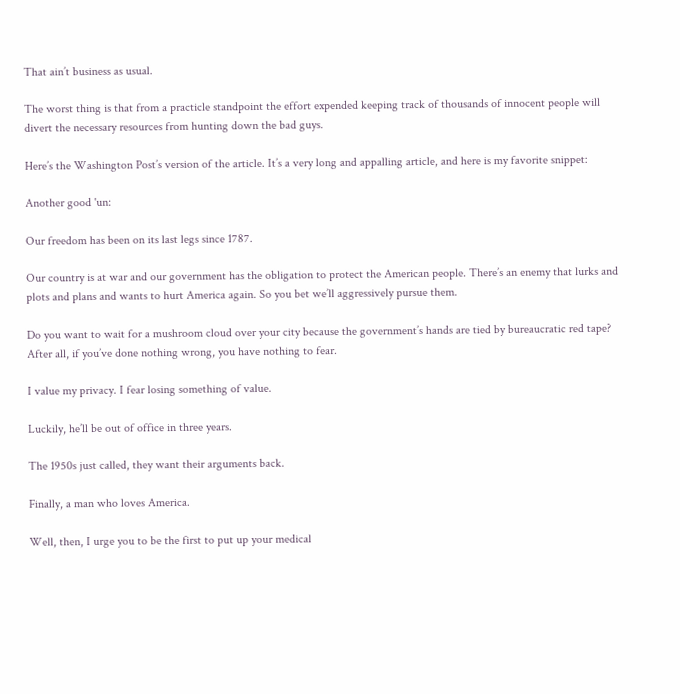That ain’t business as usual.

The worst thing is that from a practicle standpoint the effort expended keeping track of thousands of innocent people will divert the necessary resources from hunting down the bad guys.

Here’s the Washington Post’s version of the article. It’s a very long and appalling article, and here is my favorite snippet:

Another good 'un:

Our freedom has been on its last legs since 1787.

Our country is at war and our government has the obligation to protect the American people. There’s an enemy that lurks and plots and plans and wants to hurt America again. So you bet we’ll aggressively pursue them.

Do you want to wait for a mushroom cloud over your city because the government’s hands are tied by bureaucratic red tape? After all, if you’ve done nothing wrong, you have nothing to fear.

I value my privacy. I fear losing something of value.

Luckily, he’ll be out of office in three years.

The 1950s just called, they want their arguments back.

Finally, a man who loves America.

Well, then, I urge you to be the first to put up your medical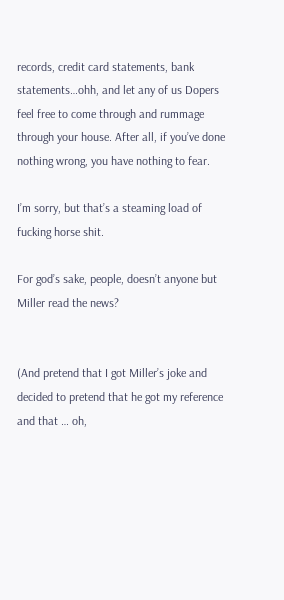records, credit card statements, bank statements…ohh, and let any of us Dopers feel free to come through and rummage through your house. After all, if you’ve done nothing wrong, you have nothing to fear.

I’m sorry, but that’s a steaming load of fucking horse shit.

For god’s sake, people, doesn’t anyone but Miller read the news?


(And pretend that I got Miller’s joke and decided to pretend that he got my reference and that … oh,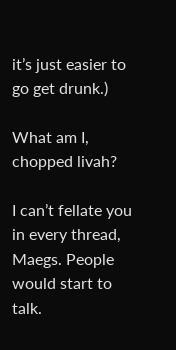it’s just easier to go get drunk.)

What am I, chopped livah?

I can’t fellate you in every thread, Maegs. People would start to talk.